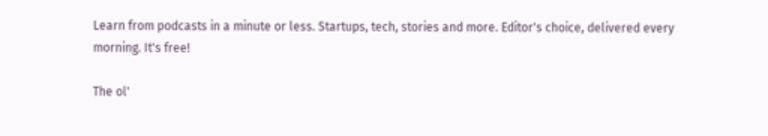Learn from podcasts in a minute or less. Startups, tech, stories and more. Editor's choice, delivered every morning. It's free!

The ol'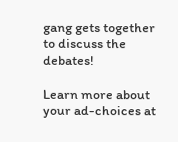gang gets together to discuss the debates!

Learn more about your ad-choices at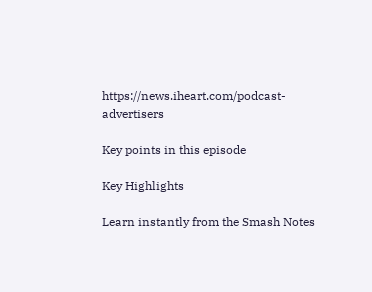https://news.iheart.com/podcast-advertisers

Key points in this episode

Key Highlights

Learn instantly from the Smash Notes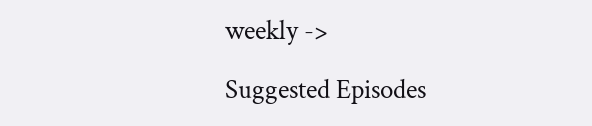weekly ->

Suggested Episodes